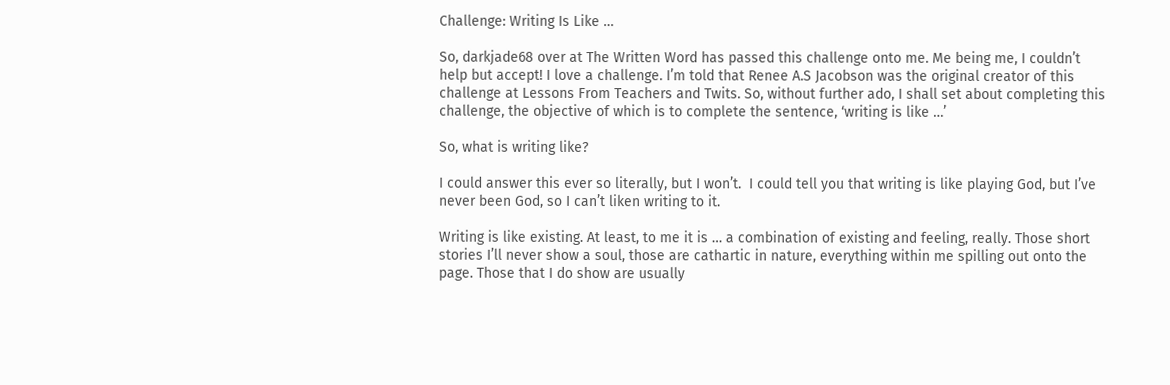Challenge: Writing Is Like …

So, darkjade68 over at The Written Word has passed this challenge onto me. Me being me, I couldn’t help but accept! I love a challenge. I’m told that Renee A.S Jacobson was the original creator of this challenge at Lessons From Teachers and Twits. So, without further ado, I shall set about completing this challenge, the objective of which is to complete the sentence, ‘writing is like …’

So, what is writing like?

I could answer this ever so literally, but I won’t.  I could tell you that writing is like playing God, but I’ve never been God, so I can’t liken writing to it.

Writing is like existing. At least, to me it is … a combination of existing and feeling, really. Those short stories I’ll never show a soul, those are cathartic in nature, everything within me spilling out onto the page. Those that I do show are usually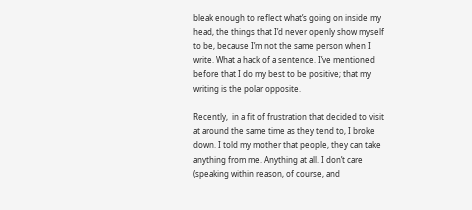bleak enough to reflect what’s going on inside my head, the things that I’d never openly show myself to be, because I’m not the same person when I write. What a hack of a sentence. I’ve mentioned before that I do my best to be positive; that my writing is the polar opposite.

Recently,  in a fit of frustration that decided to visit at around the same time as they tend to, I broke down. I told my mother that people, they can take anything from me. Anything at all. I don’t care (speaking within reason, of course, and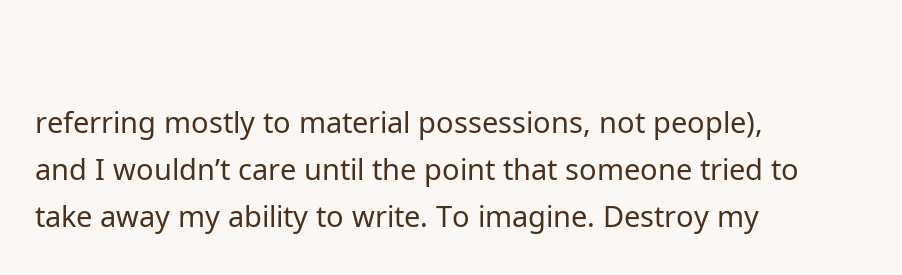referring mostly to material possessions, not people), and I wouldn’t care until the point that someone tried to take away my ability to write. To imagine. Destroy my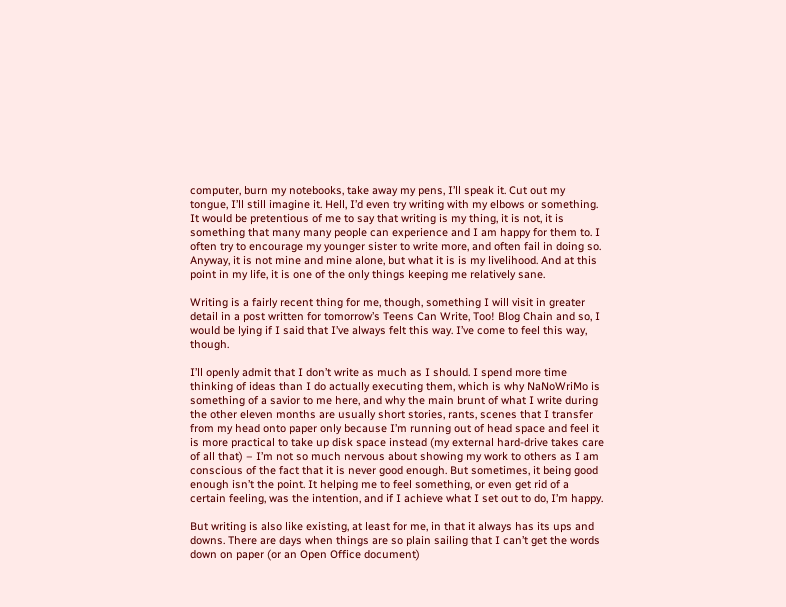computer, burn my notebooks, take away my pens, I’ll speak it. Cut out my tongue, I’ll still imagine it. Hell, I’d even try writing with my elbows or something. It would be pretentious of me to say that writing is my thing, it is not, it is something that many many people can experience and I am happy for them to. I often try to encourage my younger sister to write more, and often fail in doing so. Anyway, it is not mine and mine alone, but what it is is my livelihood. And at this point in my life, it is one of the only things keeping me relatively sane.

Writing is a fairly recent thing for me, though, something I will visit in greater detail in a post written for tomorrow’s Teens Can Write, Too! Blog Chain and so, I would be lying if I said that I’ve always felt this way. I’ve come to feel this way, though.

I’ll openly admit that I don’t write as much as I should. I spend more time thinking of ideas than I do actually executing them, which is why NaNoWriMo is something of a savior to me here, and why the main brunt of what I write during the other eleven months are usually short stories, rants, scenes that I transfer from my head onto paper only because I’m running out of head space and feel it is more practical to take up disk space instead (my external hard-drive takes care of all that) – I’m not so much nervous about showing my work to others as I am conscious of the fact that it is never good enough. But sometimes, it being good enough isn’t the point. It helping me to feel something, or even get rid of a certain feeling, was the intention, and if I achieve what I set out to do, I’m happy.

But writing is also like existing, at least for me, in that it always has its ups and downs. There are days when things are so plain sailing that I can’t get the words down on paper (or an Open Office document)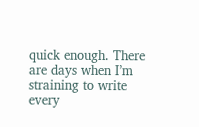quick enough. There are days when I’m straining to write every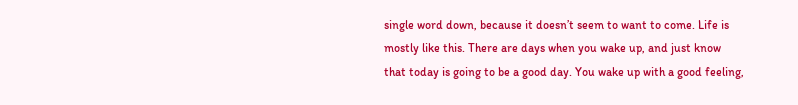single word down, because it doesn’t seem to want to come. Life is mostly like this. There are days when you wake up, and just know that today is going to be a good day. You wake up with a good feeling,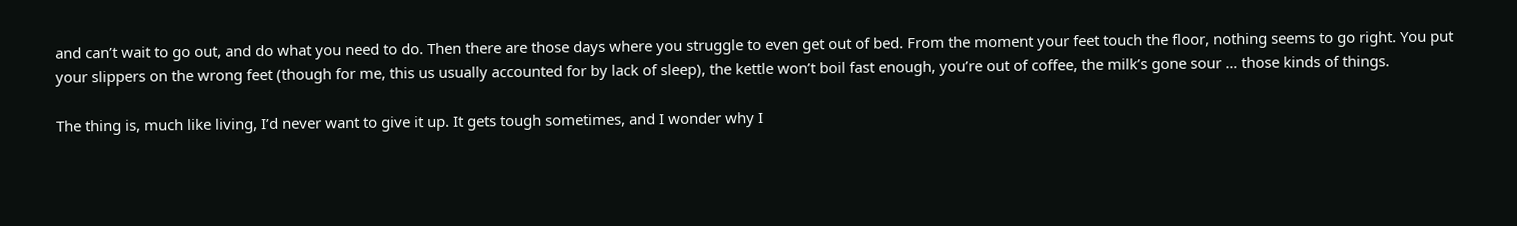and can’t wait to go out, and do what you need to do. Then there are those days where you struggle to even get out of bed. From the moment your feet touch the floor, nothing seems to go right. You put your slippers on the wrong feet (though for me, this us usually accounted for by lack of sleep), the kettle won’t boil fast enough, you’re out of coffee, the milk’s gone sour … those kinds of things.

The thing is, much like living, I’d never want to give it up. It gets tough sometimes, and I wonder why I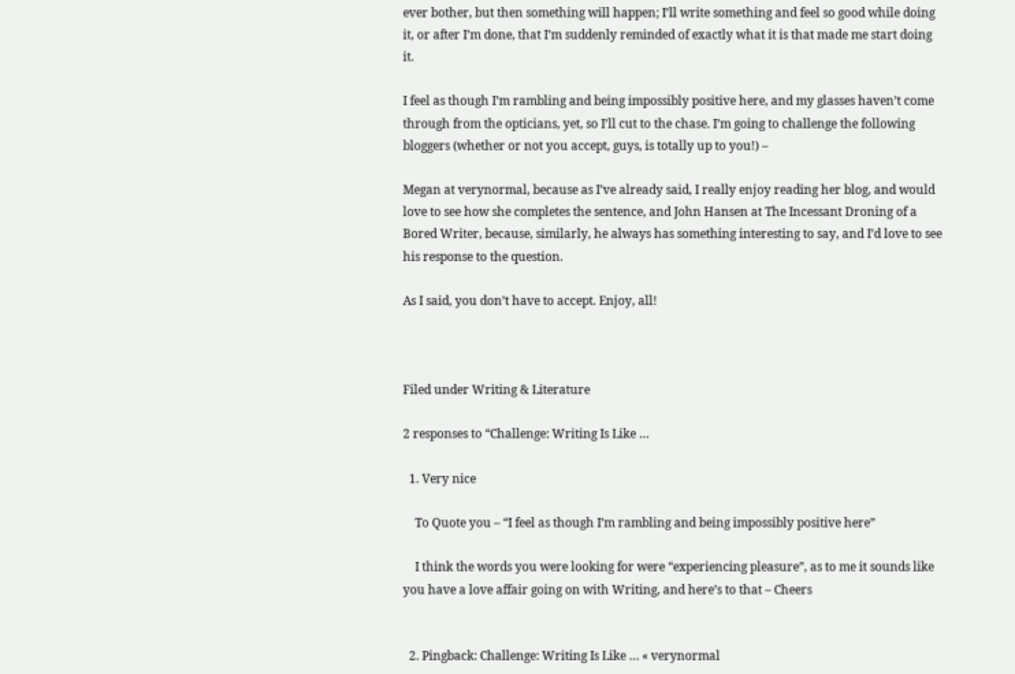ever bother, but then something will happen; I’ll write something and feel so good while doing it, or after I’m done, that I’m suddenly reminded of exactly what it is that made me start doing it.

I feel as though I’m rambling and being impossibly positive here, and my glasses haven’t come through from the opticians, yet, so I’ll cut to the chase. I’m going to challenge the following bloggers (whether or not you accept, guys, is totally up to you!) –

Megan at verynormal, because as I’ve already said, I really enjoy reading her blog, and would love to see how she completes the sentence, and John Hansen at The Incessant Droning of a Bored Writer, because, similarly, he always has something interesting to say, and I’d love to see his response to the question.

As I said, you don’t have to accept. Enjoy, all!



Filed under Writing & Literature

2 responses to “Challenge: Writing Is Like …

  1. Very nice

    To Quote you – “I feel as though I’m rambling and being impossibly positive here”

    I think the words you were looking for were “experiencing pleasure”, as to me it sounds like you have a love affair going on with Writing, and here’s to that – Cheers


  2. Pingback: Challenge: Writing Is Like … « verynormal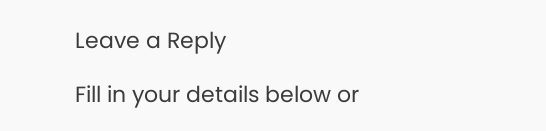Leave a Reply

Fill in your details below or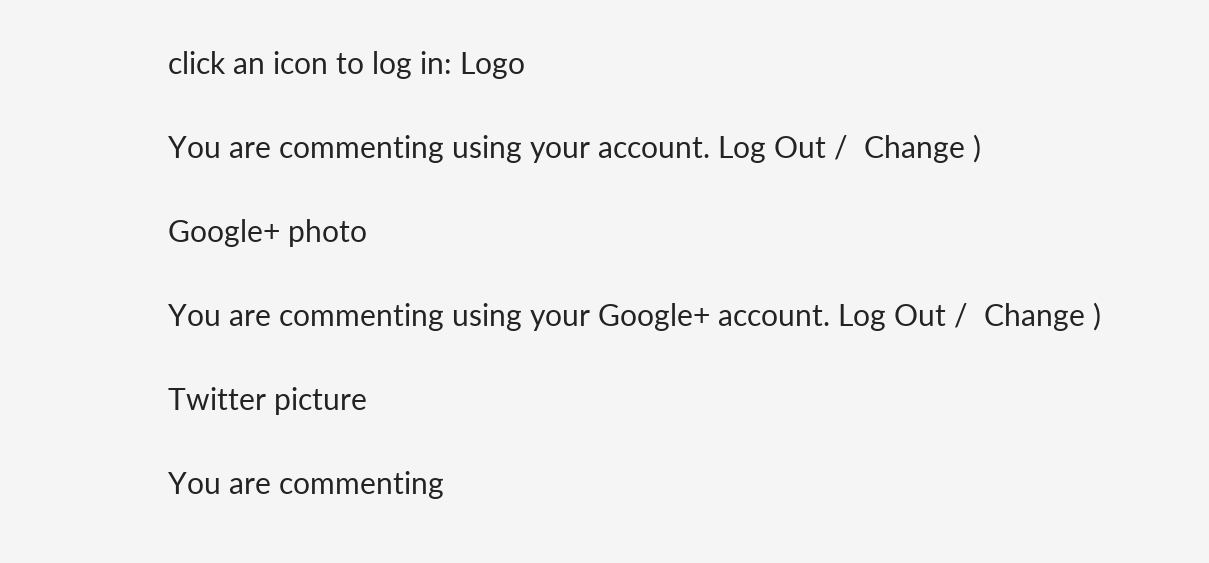click an icon to log in: Logo

You are commenting using your account. Log Out /  Change )

Google+ photo

You are commenting using your Google+ account. Log Out /  Change )

Twitter picture

You are commenting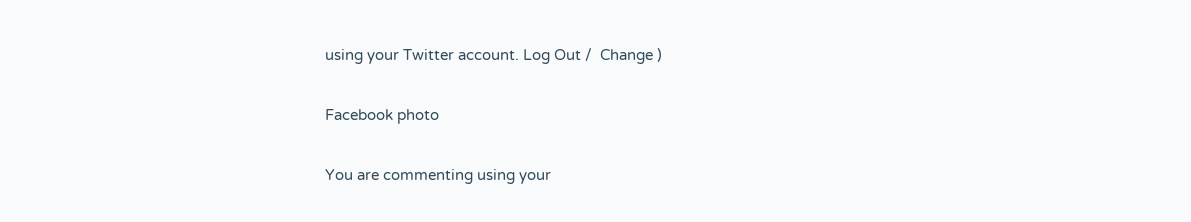using your Twitter account. Log Out /  Change )

Facebook photo

You are commenting using your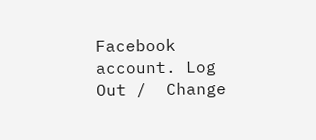Facebook account. Log Out /  Change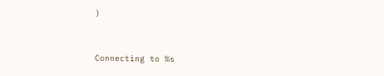)


Connecting to %s